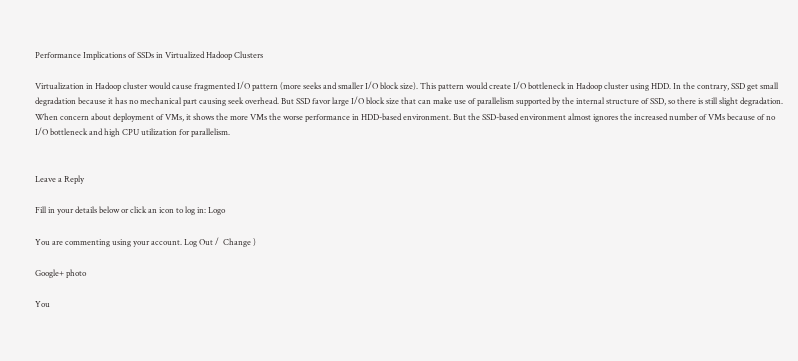Performance Implications of SSDs in Virtualized Hadoop Clusters

Virtualization in Hadoop cluster would cause fragmented I/O pattern (more seeks and smaller I/O block size). This pattern would create I/O bottleneck in Hadoop cluster using HDD. In the contrary, SSD get small degradation because it has no mechanical part causing seek overhead. But SSD favor large I/O block size that can make use of parallelism supported by the internal structure of SSD, so there is still slight degradation. When concern about deployment of VMs, it shows the more VMs the worse performance in HDD-based environment. But the SSD-based environment almost ignores the increased number of VMs because of no I/O bottleneck and high CPU utilization for parallelism.


Leave a Reply

Fill in your details below or click an icon to log in: Logo

You are commenting using your account. Log Out /  Change )

Google+ photo

You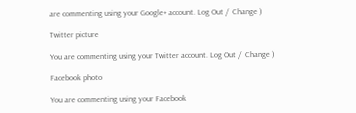are commenting using your Google+ account. Log Out /  Change )

Twitter picture

You are commenting using your Twitter account. Log Out /  Change )

Facebook photo

You are commenting using your Facebook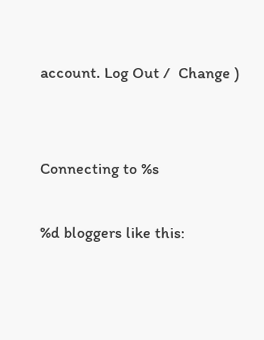account. Log Out /  Change )


Connecting to %s

%d bloggers like this: